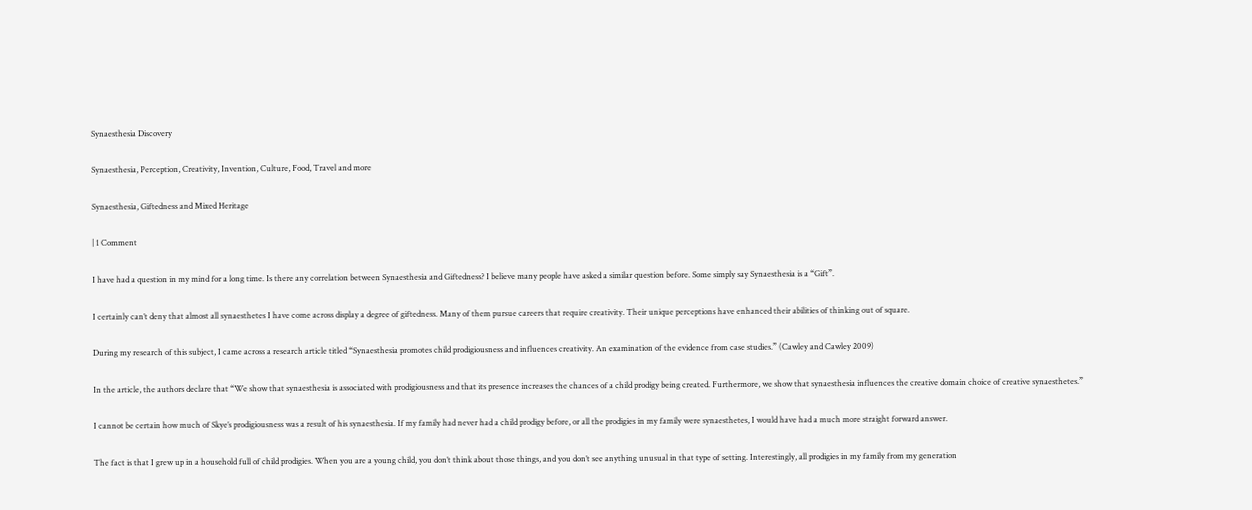Synaesthesia Discovery

Synaesthesia, Perception, Creativity, Invention, Culture, Food, Travel and more

Synaesthesia, Giftedness and Mixed Heritage

| 1 Comment

I have had a question in my mind for a long time. Is there any correlation between Synaesthesia and Giftedness? I believe many people have asked a similar question before. Some simply say Synaesthesia is a “Gift”.

I certainly can’t deny that almost all synaesthetes I have come across display a degree of giftedness. Many of them pursue careers that require creativity. Their unique perceptions have enhanced their abilities of thinking out of square.

During my research of this subject, I came across a research article titled “Synaesthesia promotes child prodigiousness and influences creativity. An examination of the evidence from case studies.” (Cawley and Cawley 2009)

In the article, the authors declare that “We show that synaesthesia is associated with prodigiousness and that its presence increases the chances of a child prodigy being created. Furthermore, we show that synaesthesia influences the creative domain choice of creative synaesthetes.”

I cannot be certain how much of Skye’s prodigiousness was a result of his synaesthesia. If my family had never had a child prodigy before, or all the prodigies in my family were synaesthetes, I would have had a much more straight forward answer.

The fact is that I grew up in a household full of child prodigies. When you are a young child, you don’t think about those things, and you don’t see anything unusual in that type of setting. Interestingly, all prodigies in my family from my generation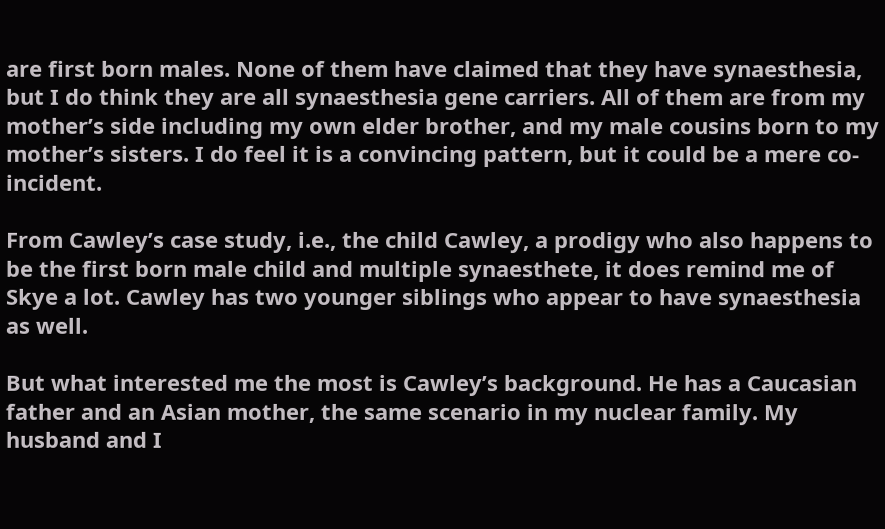are first born males. None of them have claimed that they have synaesthesia, but I do think they are all synaesthesia gene carriers. All of them are from my mother’s side including my own elder brother, and my male cousins born to my mother’s sisters. I do feel it is a convincing pattern, but it could be a mere co-incident.

From Cawley’s case study, i.e., the child Cawley, a prodigy who also happens to be the first born male child and multiple synaesthete, it does remind me of Skye a lot. Cawley has two younger siblings who appear to have synaesthesia as well.

But what interested me the most is Cawley’s background. He has a Caucasian father and an Asian mother, the same scenario in my nuclear family. My husband and I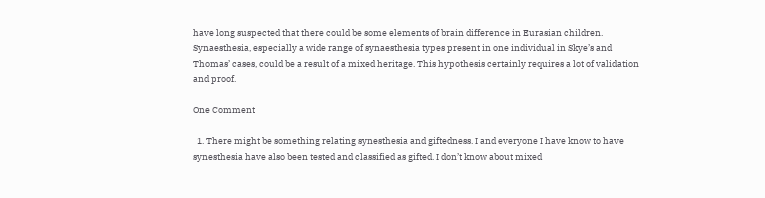have long suspected that there could be some elements of brain difference in Eurasian children. Synaesthesia, especially a wide range of synaesthesia types present in one individual in Skye’s and Thomas’ cases, could be a result of a mixed heritage. This hypothesis certainly requires a lot of validation and proof.

One Comment

  1. There might be something relating synesthesia and giftedness. I and everyone I have know to have synesthesia have also been tested and classified as gifted. I don’t know about mixed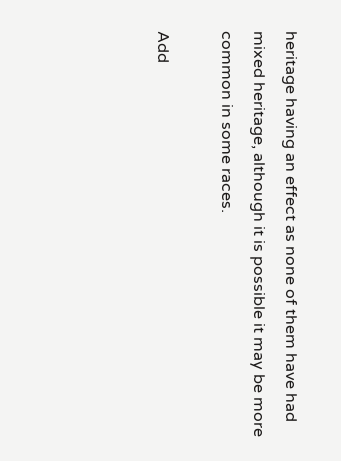heritage having an effect as none of them have had mixed heritage, although it is possible it may be more common in some races.

Add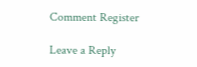Comment Register

Leave a Reply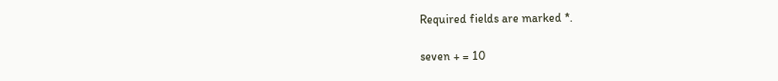Required fields are marked *.

seven + = 10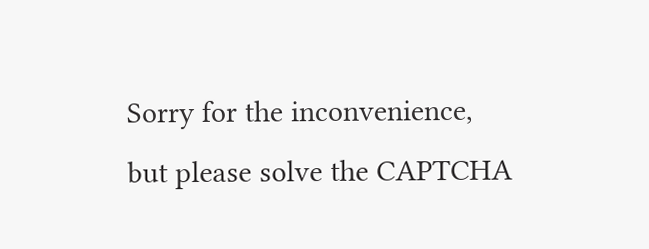Sorry for the inconvenience, but please solve the CAPTCHA